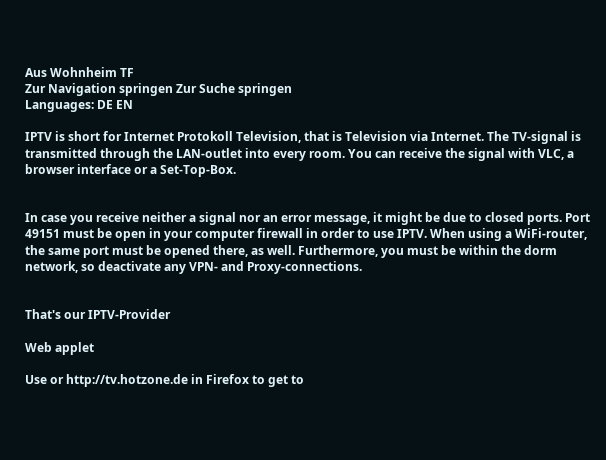Aus Wohnheim TF
Zur Navigation springen Zur Suche springen
Languages: DE EN

IPTV is short for Internet Protokoll Television, that is Television via Internet. The TV-signal is transmitted through the LAN-outlet into every room. You can receive the signal with VLC, a browser interface or a Set-Top-Box.


In case you receive neither a signal nor an error message, it might be due to closed ports. Port 49151 must be open in your computer firewall in order to use IPTV. When using a WiFi-router, the same port must be opened there, as well. Furthermore, you must be within the dorm network, so deactivate any VPN- and Proxy-connections.


That's our IPTV-Provider

Web applet

Use or http://tv.hotzone.de in Firefox to get to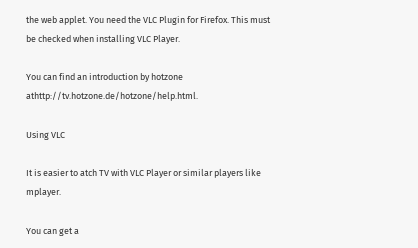the web applet. You need the VLC Plugin for Firefox. This must be checked when installing VLC Player.

You can find an introduction by hotzone athttp://tv.hotzone.de/hotzone/help.html.

Using VLC

It is easier to atch TV with VLC Player or similar players like mplayer.

You can get a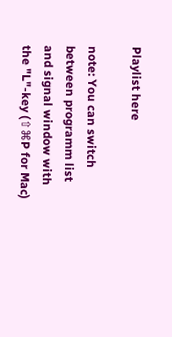Playlist here

note: You can switch between programm list and signal window with the "L"-key (⇧⌘P for Mac)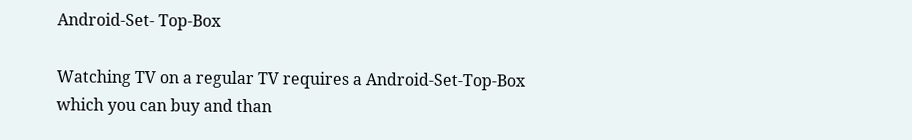Android-Set- Top-Box

Watching TV on a regular TV requires a Android-Set-Top-Box which you can buy and than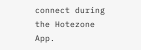connect during the Hotezone App.